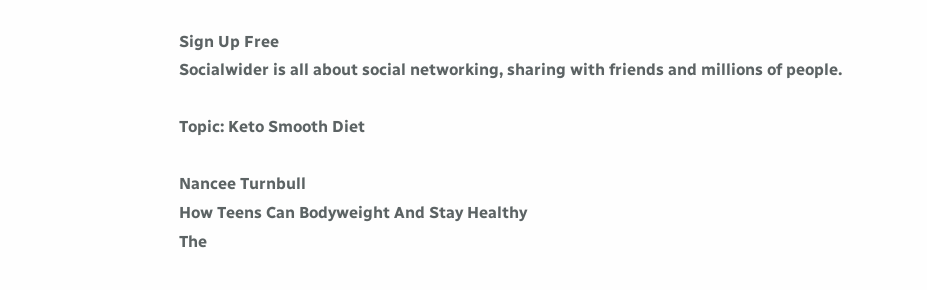Sign Up Free
Socialwider is all about social networking, sharing with friends and millions of people.

Topic: Keto Smooth Diet

Nancee Turnbull
How Teens Can Bodyweight And Stay Healthy
The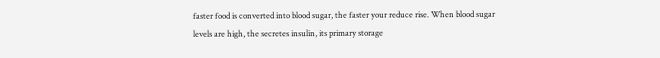faster food is converted into blood sugar, the faster your reduce rise. When blood sugar levels are high, the secretes insulin, its primary storage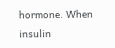hormone. When insulin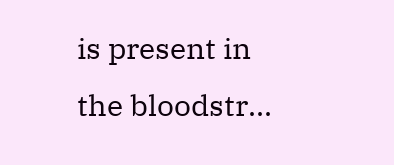is present in the bloodstr...